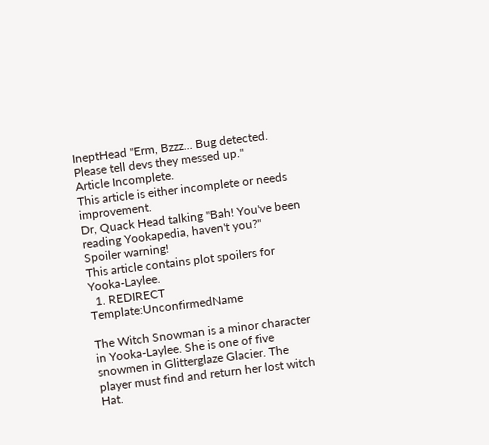IneptHead "Erm, Bzzz... Bug detected. Please tell devs they messed up."
Article Incomplete.
This article is either incomplete or needs improvement.
Dr, Quack Head talking "Bah! You've been reading Yookapedia, haven't you?"
Spoiler warning!
This article contains plot spoilers for Yooka-Laylee.
  1. REDIRECT Template:UnconfirmedName

The Witch Snowman is a minor character in Yooka-Laylee. She is one of five snowmen in Glitterglaze Glacier. The player must find and return her lost witch Hat.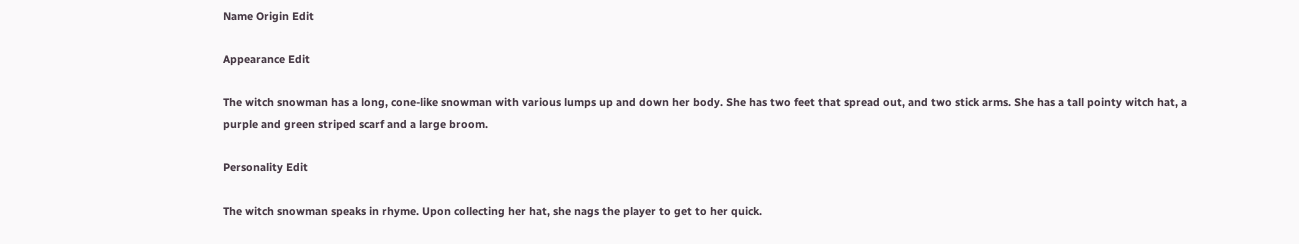Name Origin Edit

Appearance Edit

The witch snowman has a long, cone-like snowman with various lumps up and down her body. She has two feet that spread out, and two stick arms. She has a tall pointy witch hat, a purple and green striped scarf and a large broom.

Personality Edit

The witch snowman speaks in rhyme. Upon collecting her hat, she nags the player to get to her quick.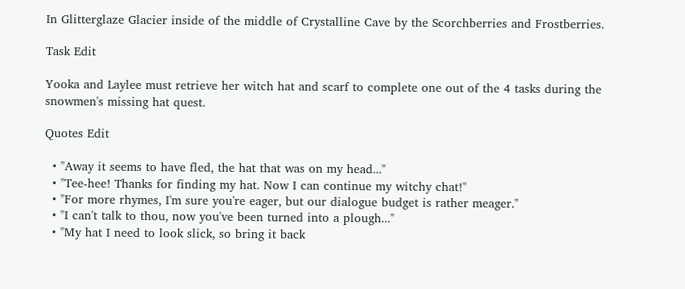In Glitterglaze Glacier inside of the middle of Crystalline Cave by the Scorchberries and Frostberries.

Task Edit

Yooka and Laylee must retrieve her witch hat and scarf to complete one out of the 4 tasks during the snowmen's missing hat quest.

Quotes Edit

  • "Away it seems to have fled, the hat that was on my head..."
  • "Tee-hee! Thanks for finding my hat. Now I can continue my witchy chat!"
  • "For more rhymes, I'm sure you're eager, but our dialogue budget is rather meager."
  • "I can't talk to thou, now you've been turned into a plough..."
  • "My hat I need to look slick, so bring it back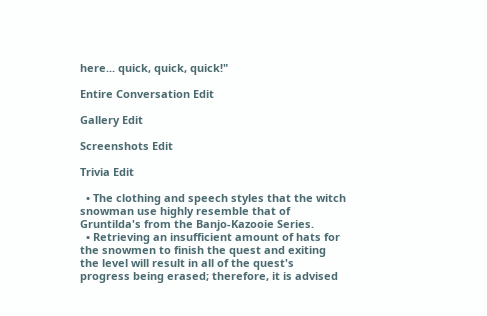here... quick, quick, quick!"

Entire Conversation Edit

Gallery Edit

Screenshots Edit

Trivia Edit

  • The clothing and speech styles that the witch snowman use highly resemble that of Gruntilda's from the Banjo-Kazooie Series.
  • Retrieving an insufficient amount of hats for the snowmen to finish the quest and exiting the level will result in all of the quest's progress being erased; therefore, it is advised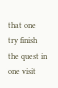that one try finish the quest in one visit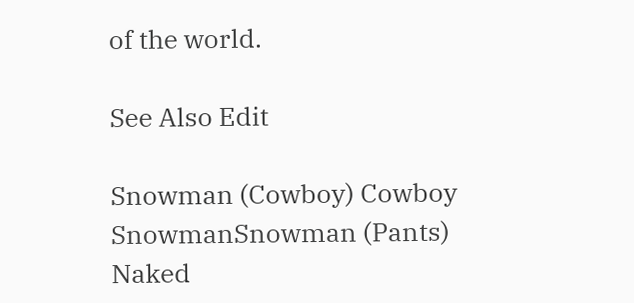of the world.

See Also Edit

Snowman (Cowboy) Cowboy SnowmanSnowman (Pants) Naked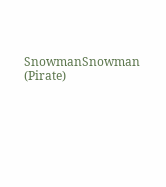SnowmanSnowman (Pirate)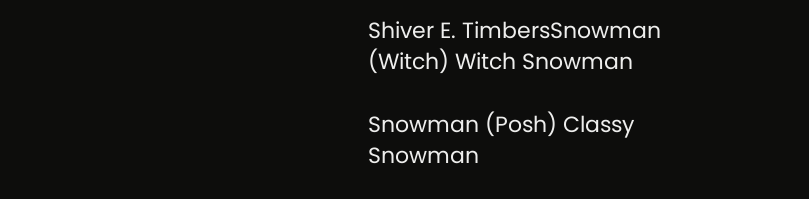Shiver E. TimbersSnowman (Witch) Witch Snowman

Snowman (Posh) Classy Snowman